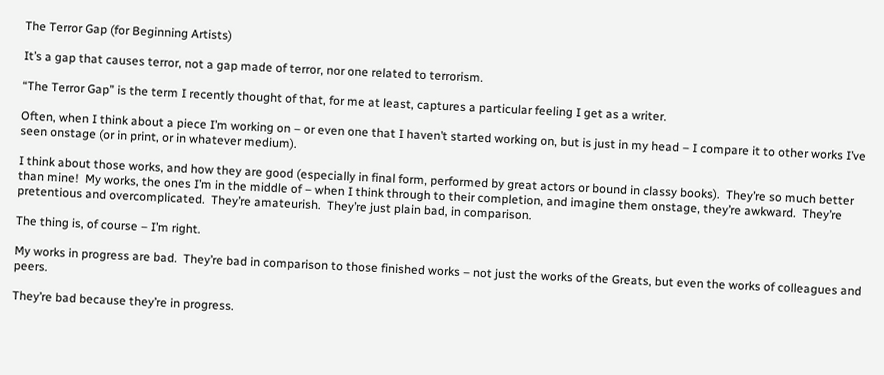The Terror Gap (for Beginning Artists)

It’s a gap that causes terror, not a gap made of terror, nor one related to terrorism.

“The Terror Gap” is the term I recently thought of that, for me at least, captures a particular feeling I get as a writer.

Often, when I think about a piece I’m working on – or even one that I haven’t started working on, but is just in my head – I compare it to other works I’ve seen onstage (or in print, or in whatever medium).

I think about those works, and how they are good (especially in final form, performed by great actors or bound in classy books).  They’re so much better than mine!  My works, the ones I’m in the middle of – when I think through to their completion, and imagine them onstage, they’re awkward.  They’re pretentious and overcomplicated.  They’re amateurish.  They’re just plain bad, in comparison.

The thing is, of course – I’m right.

My works in progress are bad.  They’re bad in comparison to those finished works – not just the works of the Greats, but even the works of colleagues and peers.

They’re bad because they’re in progress.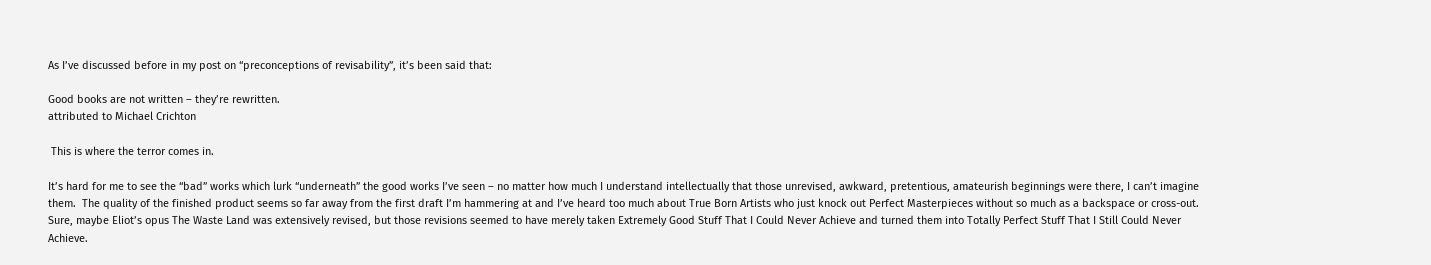As I’ve discussed before in my post on “preconceptions of revisability”, it’s been said that:

Good books are not written – they’re rewritten.
attributed to Michael Crichton

 This is where the terror comes in.

It’s hard for me to see the “bad” works which lurk “underneath” the good works I’ve seen – no matter how much I understand intellectually that those unrevised, awkward, pretentious, amateurish beginnings were there, I can’t imagine them.  The quality of the finished product seems so far away from the first draft I’m hammering at and I’ve heard too much about True Born Artists who just knock out Perfect Masterpieces without so much as a backspace or cross-out.  Sure, maybe Eliot’s opus The Waste Land was extensively revised, but those revisions seemed to have merely taken Extremely Good Stuff That I Could Never Achieve and turned them into Totally Perfect Stuff That I Still Could Never Achieve.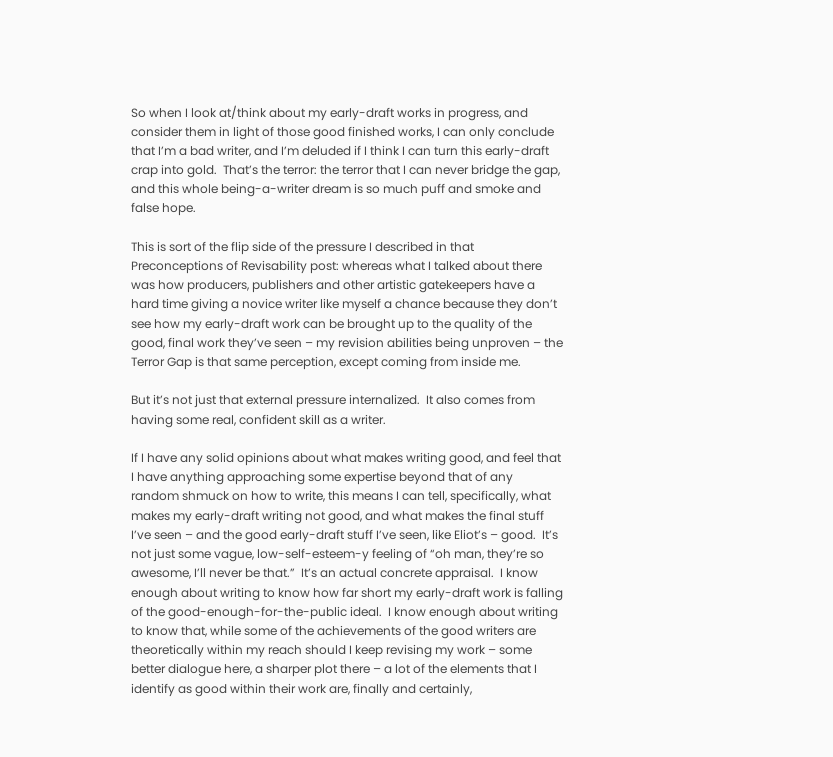So when I look at/think about my early-draft works in progress, and consider them in light of those good finished works, I can only conclude that I’m a bad writer, and I’m deluded if I think I can turn this early-draft crap into gold.  That’s the terror: the terror that I can never bridge the gap, and this whole being-a-writer dream is so much puff and smoke and false hope.

This is sort of the flip side of the pressure I described in that Preconceptions of Revisability post: whereas what I talked about there was how producers, publishers and other artistic gatekeepers have a hard time giving a novice writer like myself a chance because they don’t see how my early-draft work can be brought up to the quality of the good, final work they’ve seen – my revision abilities being unproven – the Terror Gap is that same perception, except coming from inside me.

But it’s not just that external pressure internalized.  It also comes from having some real, confident skill as a writer.

If I have any solid opinions about what makes writing good, and feel that I have anything approaching some expertise beyond that of any random shmuck on how to write, this means I can tell, specifically, what makes my early-draft writing not good, and what makes the final stuff I’ve seen – and the good early-draft stuff I’ve seen, like Eliot’s – good.  It’s not just some vague, low-self-esteem-y feeling of “oh man, they’re so awesome, I’ll never be that.”  It’s an actual concrete appraisal.  I know enough about writing to know how far short my early-draft work is falling of the good-enough-for-the-public ideal.  I know enough about writing to know that, while some of the achievements of the good writers are theoretically within my reach should I keep revising my work – some better dialogue here, a sharper plot there – a lot of the elements that I identify as good within their work are, finally and certainly,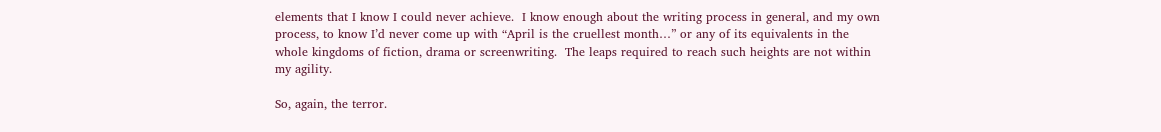elements that I know I could never achieve.  I know enough about the writing process in general, and my own process, to know I’d never come up with “April is the cruellest month…” or any of its equivalents in the whole kingdoms of fiction, drama or screenwriting.  The leaps required to reach such heights are not within my agility.

So, again, the terror.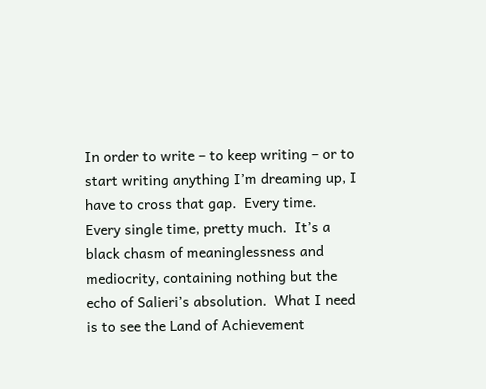In order to write – to keep writing – or to start writing anything I’m dreaming up, I have to cross that gap.  Every time.  Every single time, pretty much.  It’s a black chasm of meaninglessness and mediocrity, containing nothing but the echo of Salieri’s absolution.  What I need is to see the Land of Achievement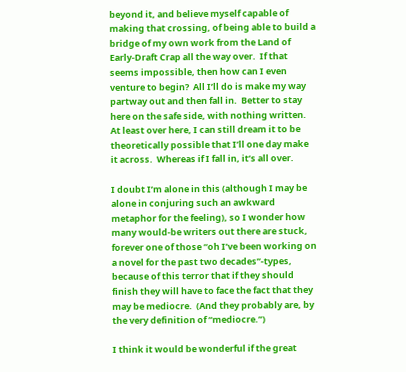beyond it, and believe myself capable of making that crossing, of being able to build a bridge of my own work from the Land of Early-Draft Crap all the way over.  If that seems impossible, then how can I even venture to begin?  All I’ll do is make my way partway out and then fall in.  Better to stay here on the safe side, with nothing written.  At least over here, I can still dream it to be theoretically possible that I’ll one day make it across.  Whereas if I fall in, it’s all over.

I doubt I’m alone in this (although I may be alone in conjuring such an awkward metaphor for the feeling), so I wonder how many would-be writers out there are stuck, forever one of those “oh I’ve been working on a novel for the past two decades”-types, because of this terror that if they should finish they will have to face the fact that they may be mediocre.  (And they probably are, by the very definition of “mediocre.”)

I think it would be wonderful if the great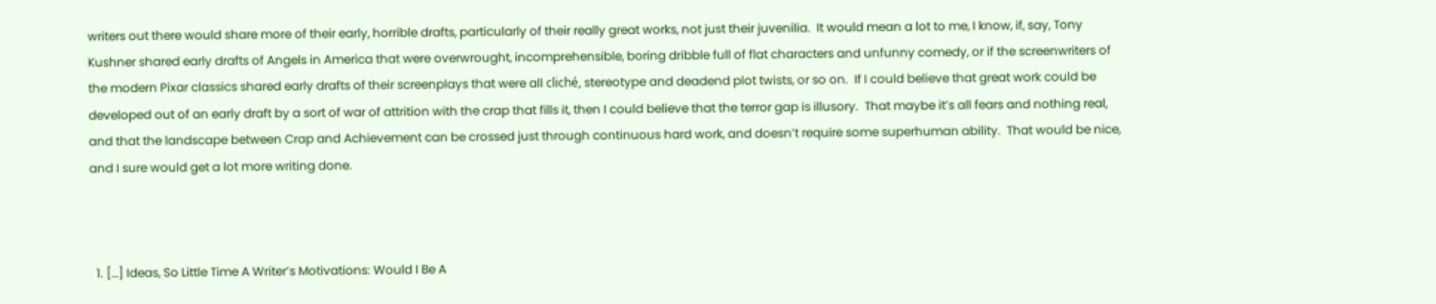writers out there would share more of their early, horrible drafts, particularly of their really great works, not just their juvenilia.  It would mean a lot to me, I know, if, say, Tony Kushner shared early drafts of Angels in America that were overwrought, incomprehensible, boring dribble full of flat characters and unfunny comedy, or if the screenwriters of the modern Pixar classics shared early drafts of their screenplays that were all cliché, stereotype and deadend plot twists, or so on.  If I could believe that great work could be developed out of an early draft by a sort of war of attrition with the crap that fills it, then I could believe that the terror gap is illusory.  That maybe it’s all fears and nothing real, and that the landscape between Crap and Achievement can be crossed just through continuous hard work, and doesn’t require some superhuman ability.  That would be nice, and I sure would get a lot more writing done.



  1. […] Ideas, So Little Time A Writer’s Motivations: Would I Be A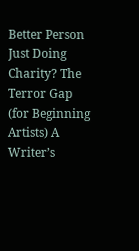Better Person Just Doing Charity? The Terror Gap (for Beginning Artists) A Writer’s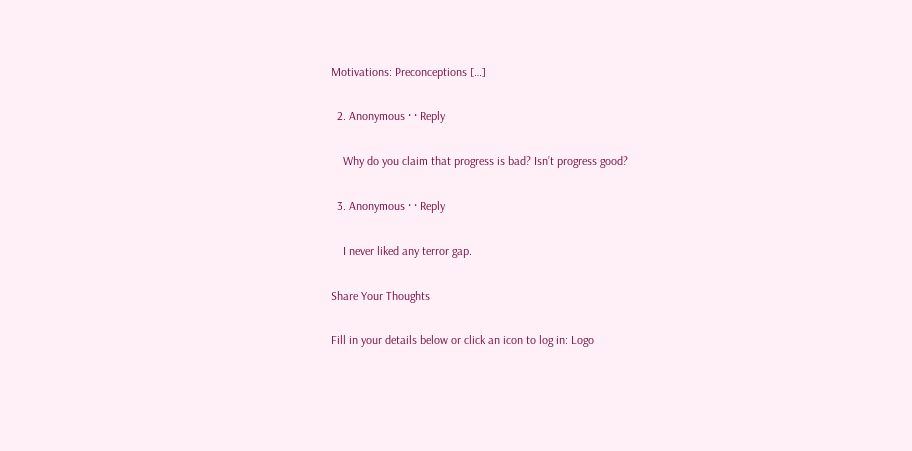Motivations: Preconceptions […]

  2. Anonymous · · Reply

    Why do you claim that progress is bad? Isn’t progress good?

  3. Anonymous · · Reply

    I never liked any terror gap.

Share Your Thoughts

Fill in your details below or click an icon to log in: Logo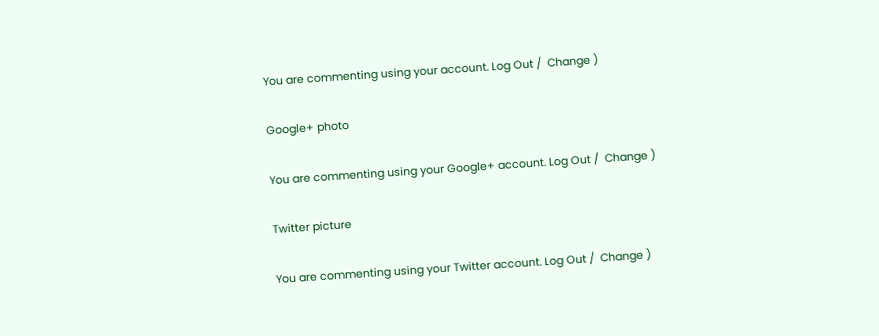You are commenting using your account. Log Out /  Change )

Google+ photo

You are commenting using your Google+ account. Log Out /  Change )

Twitter picture

You are commenting using your Twitter account. Log Out /  Change )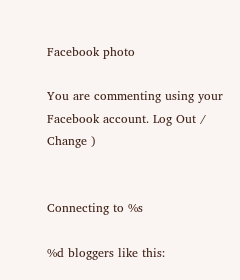Facebook photo

You are commenting using your Facebook account. Log Out /  Change )


Connecting to %s

%d bloggers like this: